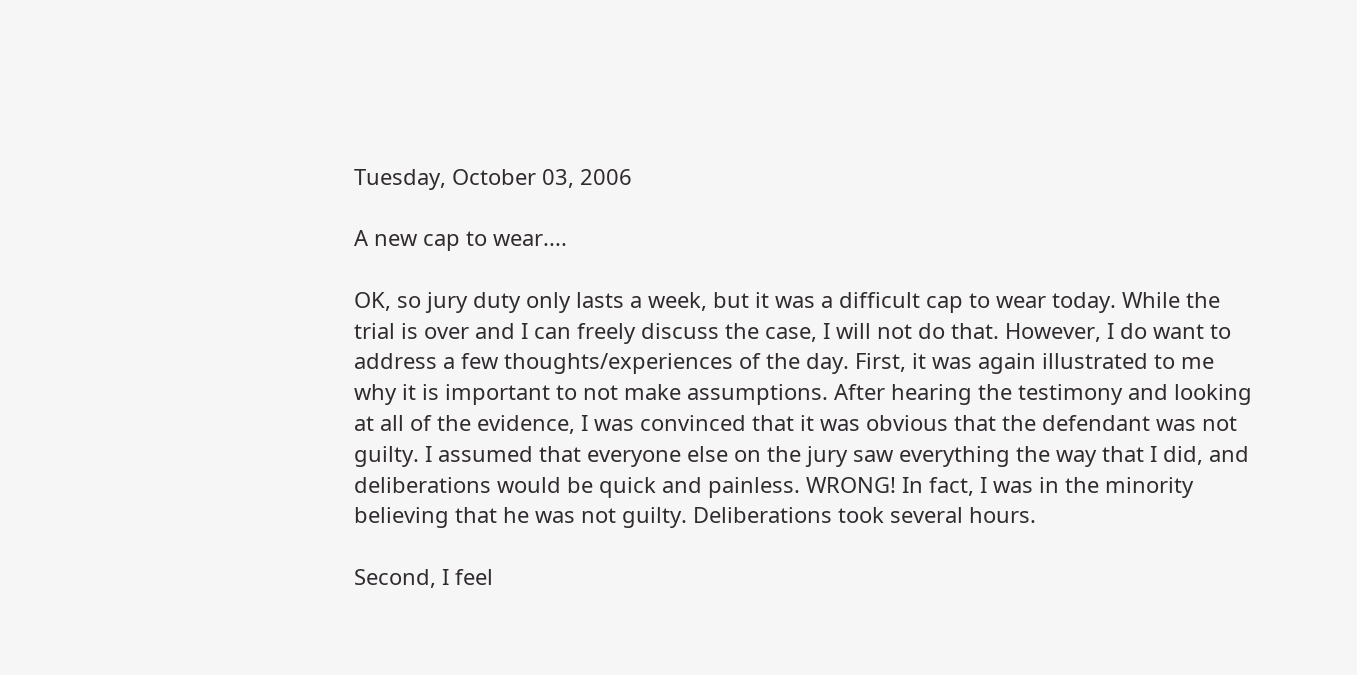Tuesday, October 03, 2006

A new cap to wear....

OK, so jury duty only lasts a week, but it was a difficult cap to wear today. While the trial is over and I can freely discuss the case, I will not do that. However, I do want to address a few thoughts/experiences of the day. First, it was again illustrated to me why it is important to not make assumptions. After hearing the testimony and looking at all of the evidence, I was convinced that it was obvious that the defendant was not guilty. I assumed that everyone else on the jury saw everything the way that I did, and deliberations would be quick and painless. WRONG! In fact, I was in the minority believing that he was not guilty. Deliberations took several hours.

Second, I feel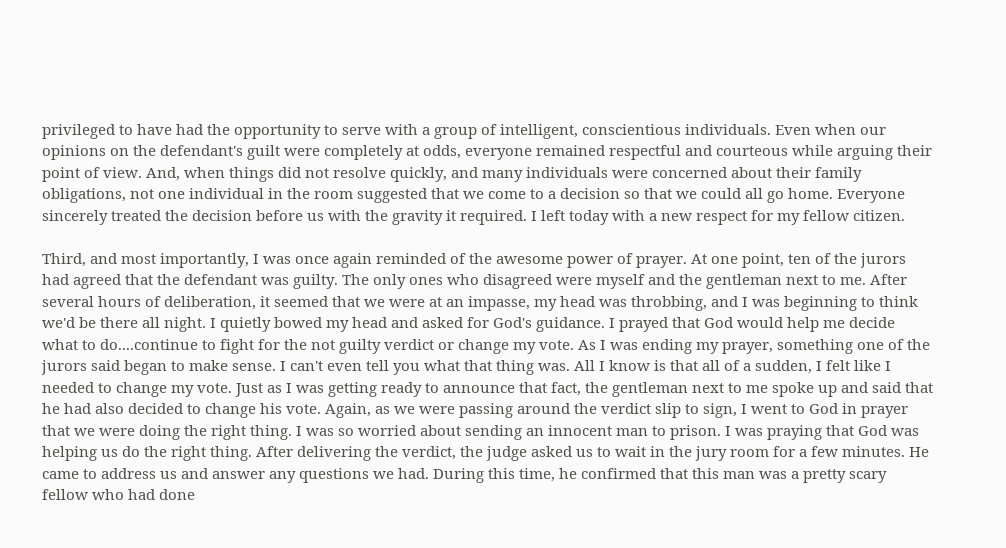privileged to have had the opportunity to serve with a group of intelligent, conscientious individuals. Even when our opinions on the defendant's guilt were completely at odds, everyone remained respectful and courteous while arguing their point of view. And, when things did not resolve quickly, and many individuals were concerned about their family obligations, not one individual in the room suggested that we come to a decision so that we could all go home. Everyone sincerely treated the decision before us with the gravity it required. I left today with a new respect for my fellow citizen.

Third, and most importantly, I was once again reminded of the awesome power of prayer. At one point, ten of the jurors had agreed that the defendant was guilty. The only ones who disagreed were myself and the gentleman next to me. After several hours of deliberation, it seemed that we were at an impasse, my head was throbbing, and I was beginning to think we'd be there all night. I quietly bowed my head and asked for God's guidance. I prayed that God would help me decide what to do....continue to fight for the not guilty verdict or change my vote. As I was ending my prayer, something one of the jurors said began to make sense. I can't even tell you what that thing was. All I know is that all of a sudden, I felt like I needed to change my vote. Just as I was getting ready to announce that fact, the gentleman next to me spoke up and said that he had also decided to change his vote. Again, as we were passing around the verdict slip to sign, I went to God in prayer that we were doing the right thing. I was so worried about sending an innocent man to prison. I was praying that God was helping us do the right thing. After delivering the verdict, the judge asked us to wait in the jury room for a few minutes. He came to address us and answer any questions we had. During this time, he confirmed that this man was a pretty scary fellow who had done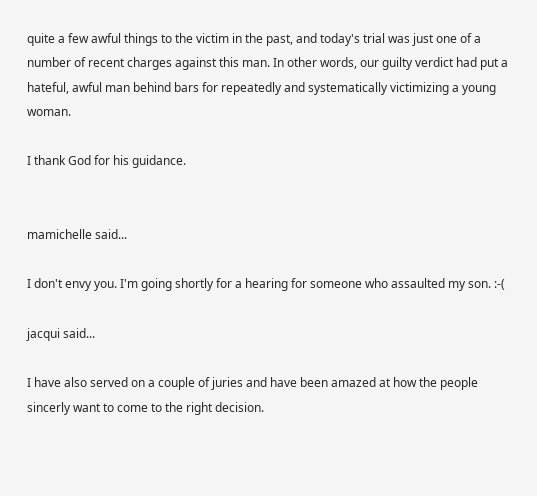quite a few awful things to the victim in the past, and today's trial was just one of a number of recent charges against this man. In other words, our guilty verdict had put a hateful, awful man behind bars for repeatedly and systematically victimizing a young woman.

I thank God for his guidance.


mamichelle said...

I don't envy you. I'm going shortly for a hearing for someone who assaulted my son. :-(

jacqui said...

I have also served on a couple of juries and have been amazed at how the people sincerly want to come to the right decision.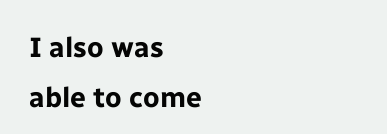I also was able to come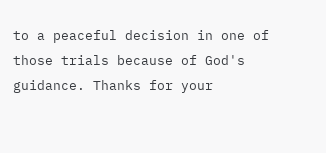to a peaceful decision in one of those trials because of God's guidance. Thanks for your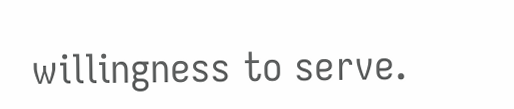willingness to serve.